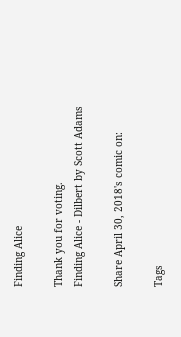Finding Alice

Thank you for voting.
Finding Alice - Dilbert by Scott Adams

Share April 30, 2018's comic on:

Tags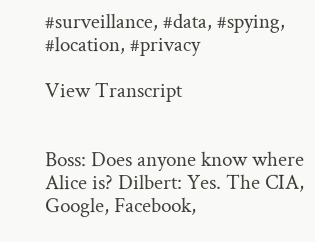#surveillance, #data, #spying, #location, #privacy

View Transcript


Boss: Does anyone know where Alice is? Dilbert: Yes. The CIA, Google, Facebook,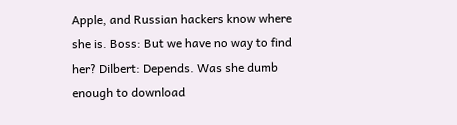Apple, and Russian hackers know where she is. Boss: But we have no way to find her? Dilbert: Depends. Was she dumb enough to download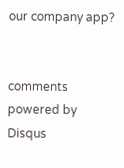our company app?


comments powered by Disqus